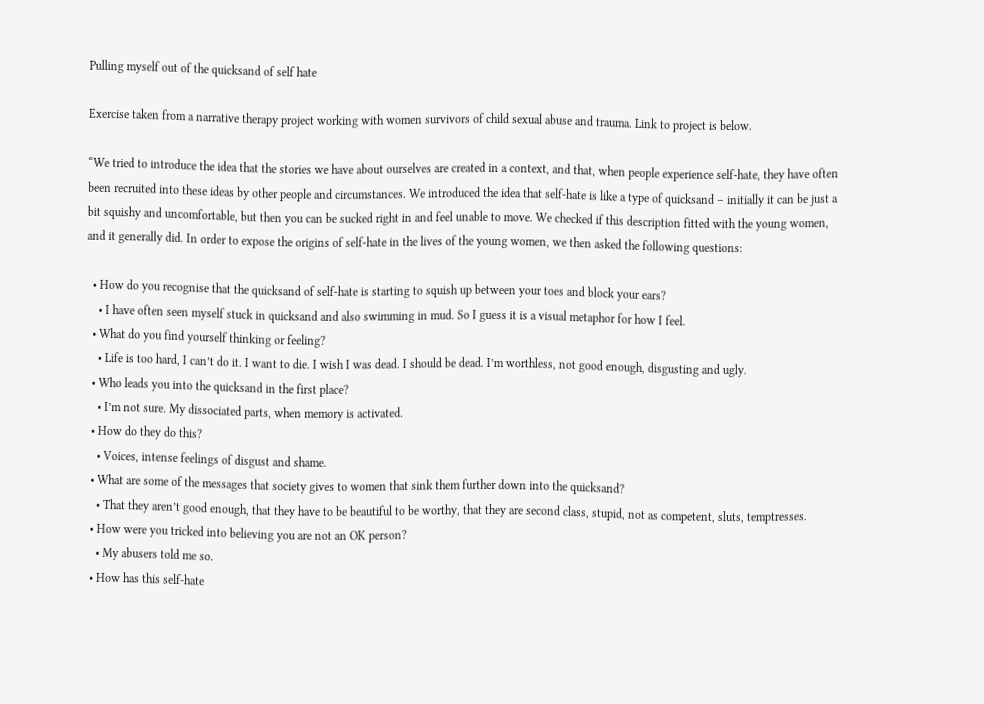Pulling myself out of the quicksand of self hate

Exercise taken from a narrative therapy project working with women survivors of child sexual abuse and trauma. Link to project is below.

“We tried to introduce the idea that the stories we have about ourselves are created in a context, and that, when people experience self-hate, they have often been recruited into these ideas by other people and circumstances. We introduced the idea that self-hate is like a type of quicksand – initially it can be just a bit squishy and uncomfortable, but then you can be sucked right in and feel unable to move. We checked if this description fitted with the young women, and it generally did. In order to expose the origins of self-hate in the lives of the young women, we then asked the following questions:

  • How do you recognise that the quicksand of self-hate is starting to squish up between your toes and block your ears?
    • I have often seen myself stuck in quicksand and also swimming in mud. So I guess it is a visual metaphor for how I feel.
  • What do you find yourself thinking or feeling?
    • Life is too hard, I can’t do it. I want to die. I wish I was dead. I should be dead. I’m worthless, not good enough, disgusting and ugly.
  • Who leads you into the quicksand in the first place?
    • I’m not sure. My dissociated parts, when memory is activated.
  • How do they do this?
    • Voices, intense feelings of disgust and shame.
  • What are some of the messages that society gives to women that sink them further down into the quicksand?
    • That they aren’t good enough, that they have to be beautiful to be worthy, that they are second class, stupid, not as competent, sluts, temptresses.
  • How were you tricked into believing you are not an OK person?
    • My abusers told me so.
  • How has this self-hate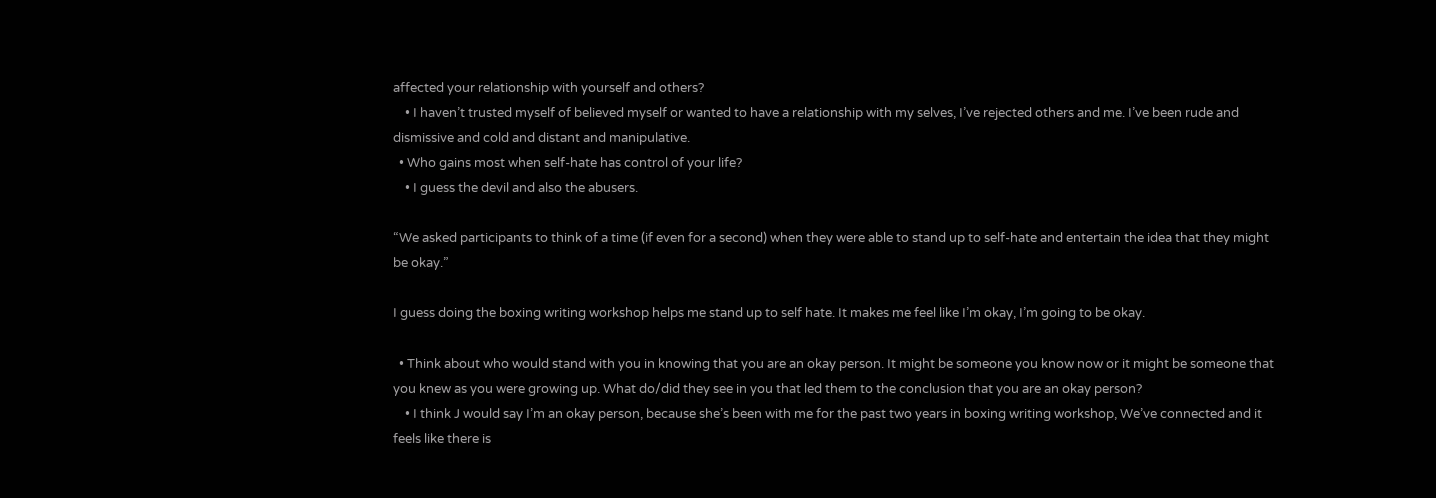affected your relationship with yourself and others?
    • I haven’t trusted myself of believed myself or wanted to have a relationship with my selves, I’ve rejected others and me. I’ve been rude and dismissive and cold and distant and manipulative.
  • Who gains most when self-hate has control of your life?
    • I guess the devil and also the abusers.

“We asked participants to think of a time (if even for a second) when they were able to stand up to self-hate and entertain the idea that they might be okay.”

I guess doing the boxing writing workshop helps me stand up to self hate. It makes me feel like I’m okay, I’m going to be okay.

  • Think about who would stand with you in knowing that you are an okay person. It might be someone you know now or it might be someone that you knew as you were growing up. What do/did they see in you that led them to the conclusion that you are an okay person?
    • I think J would say I’m an okay person, because she’s been with me for the past two years in boxing writing workshop, We’ve connected and it feels like there is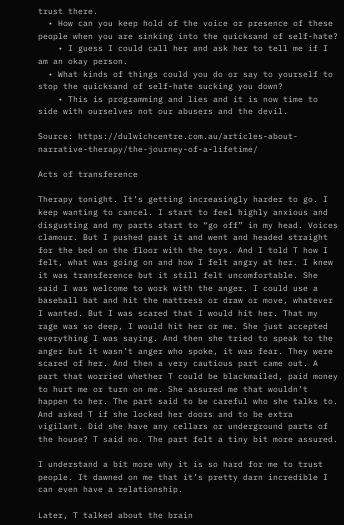trust there.
  • How can you keep hold of the voice or presence of these people when you are sinking into the quicksand of self-hate?
    • I guess I could call her and ask her to tell me if I am an okay person.
  • What kinds of things could you do or say to yourself to stop the quicksand of self-hate sucking you down?
    • This is programming and lies and it is now time to side with ourselves not our abusers and the devil.

Source: https://dulwichcentre.com.au/articles-about-narrative-therapy/the-journey-of-a-lifetime/

Acts of transference

Therapy tonight. It’s getting increasingly harder to go. I keep wanting to cancel. I start to feel highly anxious and disgusting and my parts start to “go off” in my head. Voices clamour. But I pushed past it and went and headed straight for the bed on the floor with the toys. And I told T how I felt, what was going on and how I felt angry at her. I knew it was transference but it still felt uncomfortable. She said I was welcome to work with the anger. I could use a baseball bat and hit the mattress or draw or move, whatever I wanted. But I was scared that I would hit her. That my rage was so deep, I would hit her or me. She just accepted everything I was saying. And then she tried to speak to the anger but it wasn’t anger who spoke, it was fear. They were scared of her. And then a very cautious part came out. A part that worried whether T could be blackmailed, paid money to hurt me or turn on me. She assured me that wouldn’t happen to her. The part said to be careful who she talks to. And asked T if she locked her doors and to be extra vigilant. Did she have any cellars or underground parts of the house? T said no. The part felt a tiny bit more assured.

I understand a bit more why it is so hard for me to trust people. It dawned on me that it’s pretty darn incredible I can even have a relationship.

Later, T talked about the brain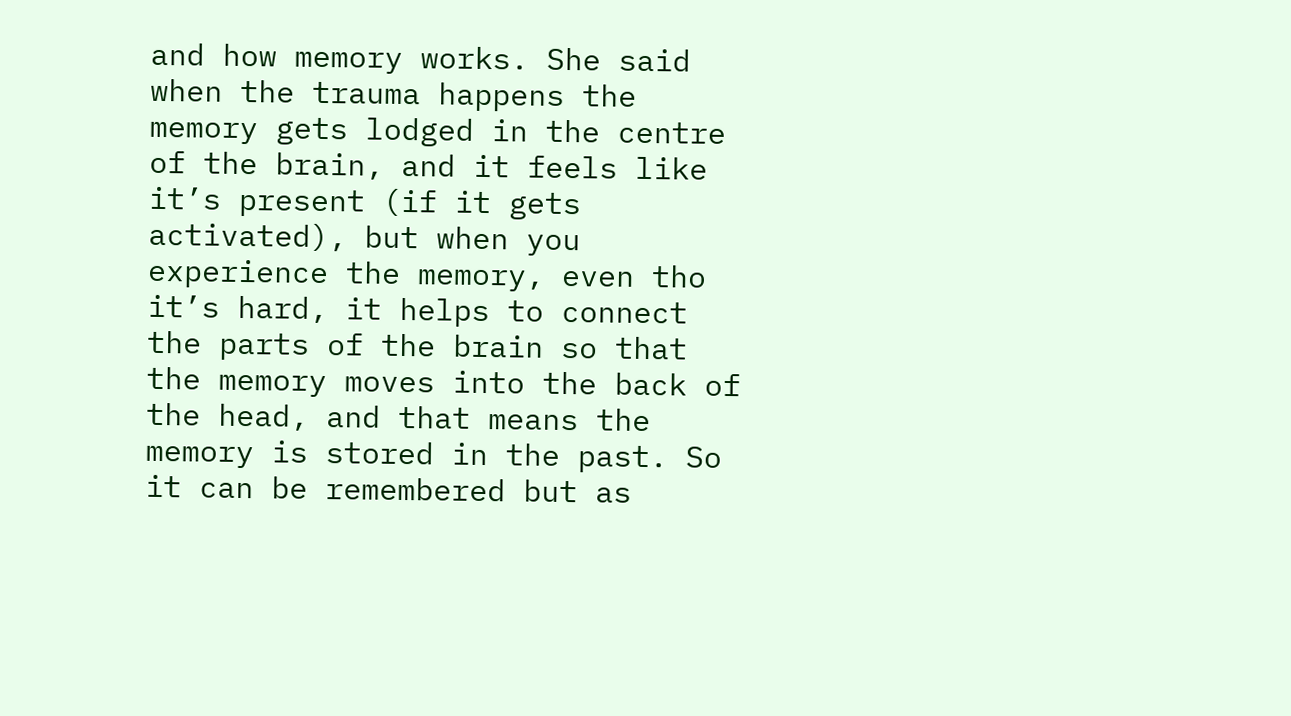and how memory works. She said when the trauma happens the memory gets lodged in the centre of the brain, and it feels like it’s present (if it gets activated), but when you experience the memory, even tho it’s hard, it helps to connect the parts of the brain so that the memory moves into the back of the head, and that means the memory is stored in the past. So it can be remembered but as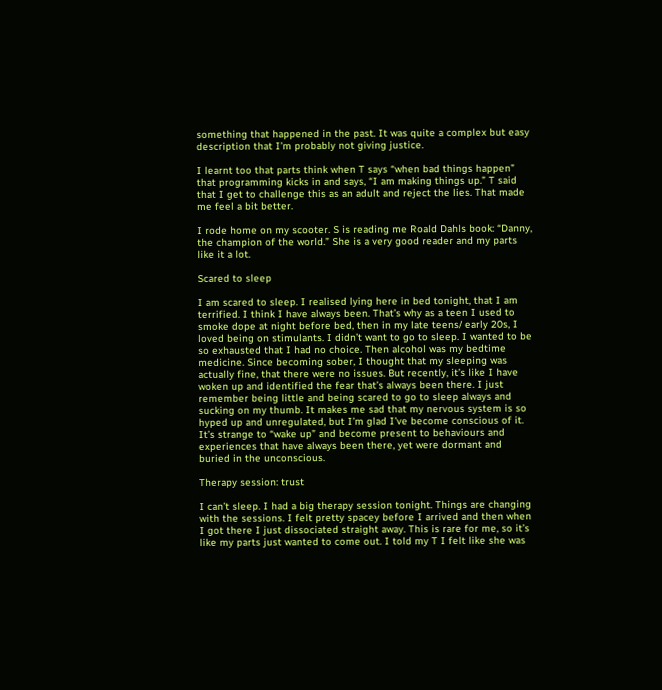something that happened in the past. It was quite a complex but easy description that I’m probably not giving justice.

I learnt too that parts think when T says “when bad things happen” that programming kicks in and says, “I am making things up.” T said that I get to challenge this as an adult and reject the lies. That made me feel a bit better.

I rode home on my scooter. S is reading me Roald Dahls book: “Danny, the champion of the world.” She is a very good reader and my parts like it a lot.

Scared to sleep

I am scared to sleep. I realised lying here in bed tonight, that I am terrified. I think I have always been. That’s why as a teen I used to smoke dope at night before bed, then in my late teens/ early 20s, I loved being on stimulants. I didn’t want to go to sleep. I wanted to be so exhausted that I had no choice. Then alcohol was my bedtime medicine. Since becoming sober, I thought that my sleeping was actually fine, that there were no issues. But recently, it’s like I have woken up and identified the fear that’s always been there. I just remember being little and being scared to go to sleep always and sucking on my thumb. It makes me sad that my nervous system is so hyped up and unregulated, but I’m glad I’ve become conscious of it. It’s strange to “wake up” and become present to behaviours and experiences that have always been there, yet were dormant and buried in the unconscious.

Therapy session: trust

I can’t sleep. I had a big therapy session tonight. Things are changing with the sessions. I felt pretty spacey before I arrived and then when I got there I just dissociated straight away. This is rare for me, so it’s like my parts just wanted to come out. I told my T I felt like she was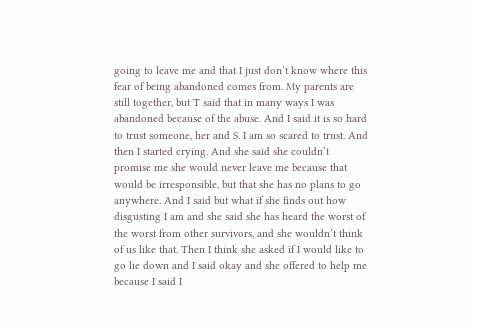going to leave me and that I just don’t know where this fear of being abandoned comes from. My parents are still together, but T said that in many ways I was abandoned because of the abuse. And I said it is so hard to trust someone, her and S. I am so scared to trust. And then I started crying. And she said she couldn’t promise me she would never leave me because that would be irresponsible, but that she has no plans to go anywhere. And I said but what if she finds out how disgusting I am and she said she has heard the worst of the worst from other survivors, and she wouldn’t think of us like that. Then I think she asked if I would like to go lie down and I said okay and she offered to help me because I said I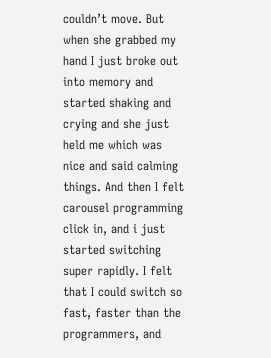couldn’t move. But when she grabbed my hand I just broke out into memory and started shaking and crying and she just held me which was nice and said calming things. And then I felt carousel programming click in, and i just started switching super rapidly. I felt that I could switch so fast, faster than the programmers, and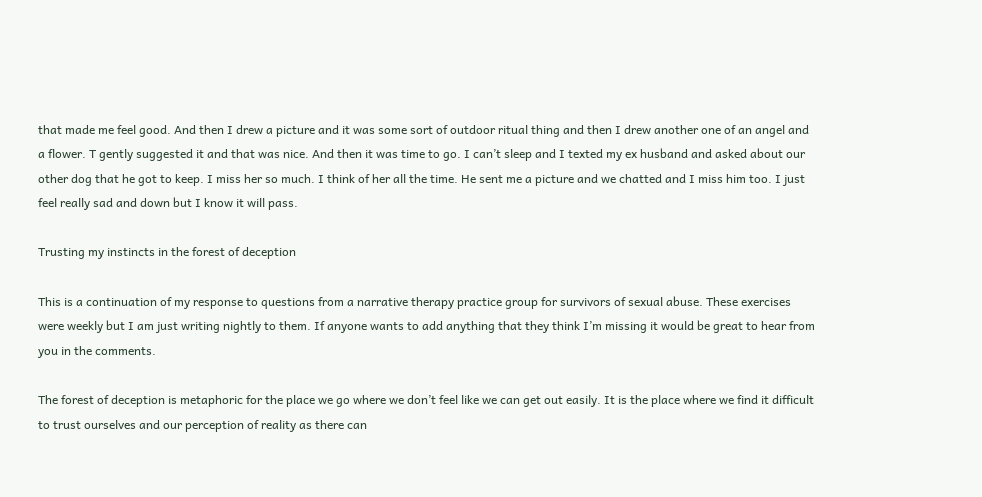that made me feel good. And then I drew a picture and it was some sort of outdoor ritual thing and then I drew another one of an angel and a flower. T gently suggested it and that was nice. And then it was time to go. I can’t sleep and I texted my ex husband and asked about our other dog that he got to keep. I miss her so much. I think of her all the time. He sent me a picture and we chatted and I miss him too. I just feel really sad and down but I know it will pass.

Trusting my instincts in the forest of deception

This is a continuation of my response to questions from a narrative therapy practice group for survivors of sexual abuse. These exercises were weekly but I am just writing nightly to them. If anyone wants to add anything that they think I’m missing it would be great to hear from you in the comments.

The forest of deception is metaphoric for the place we go where we don’t feel like we can get out easily. It is the place where we find it difficult to trust ourselves and our perception of reality as there can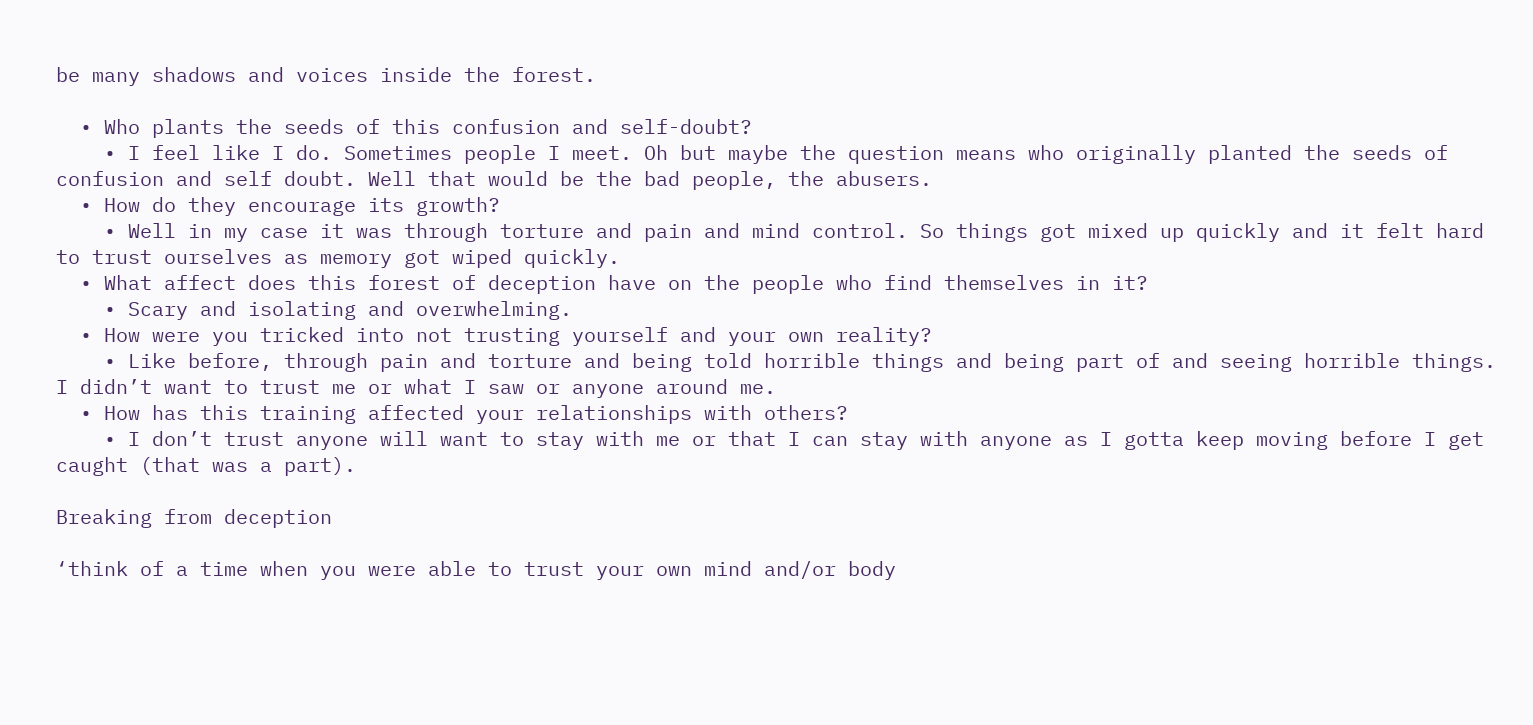be many shadows and voices inside the forest.

  • Who plants the seeds of this confusion and self-doubt?
    • I feel like I do. Sometimes people I meet. Oh but maybe the question means who originally planted the seeds of confusion and self doubt. Well that would be the bad people, the abusers.
  • How do they encourage its growth?
    • Well in my case it was through torture and pain and mind control. So things got mixed up quickly and it felt hard to trust ourselves as memory got wiped quickly.
  • What affect does this forest of deception have on the people who find themselves in it?
    • Scary and isolating and overwhelming.
  • How were you tricked into not trusting yourself and your own reality?
    • Like before, through pain and torture and being told horrible things and being part of and seeing horrible things. I didn’t want to trust me or what I saw or anyone around me.
  • How has this training affected your relationships with others?
    • I don’t trust anyone will want to stay with me or that I can stay with anyone as I gotta keep moving before I get caught (that was a part).

Breaking from deception

‘think of a time when you were able to trust your own mind and/or body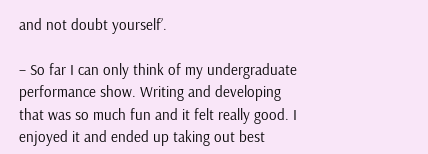and not doubt yourself’.

– So far I can only think of my undergraduate performance show. Writing and developing that was so much fun and it felt really good. I enjoyed it and ended up taking out best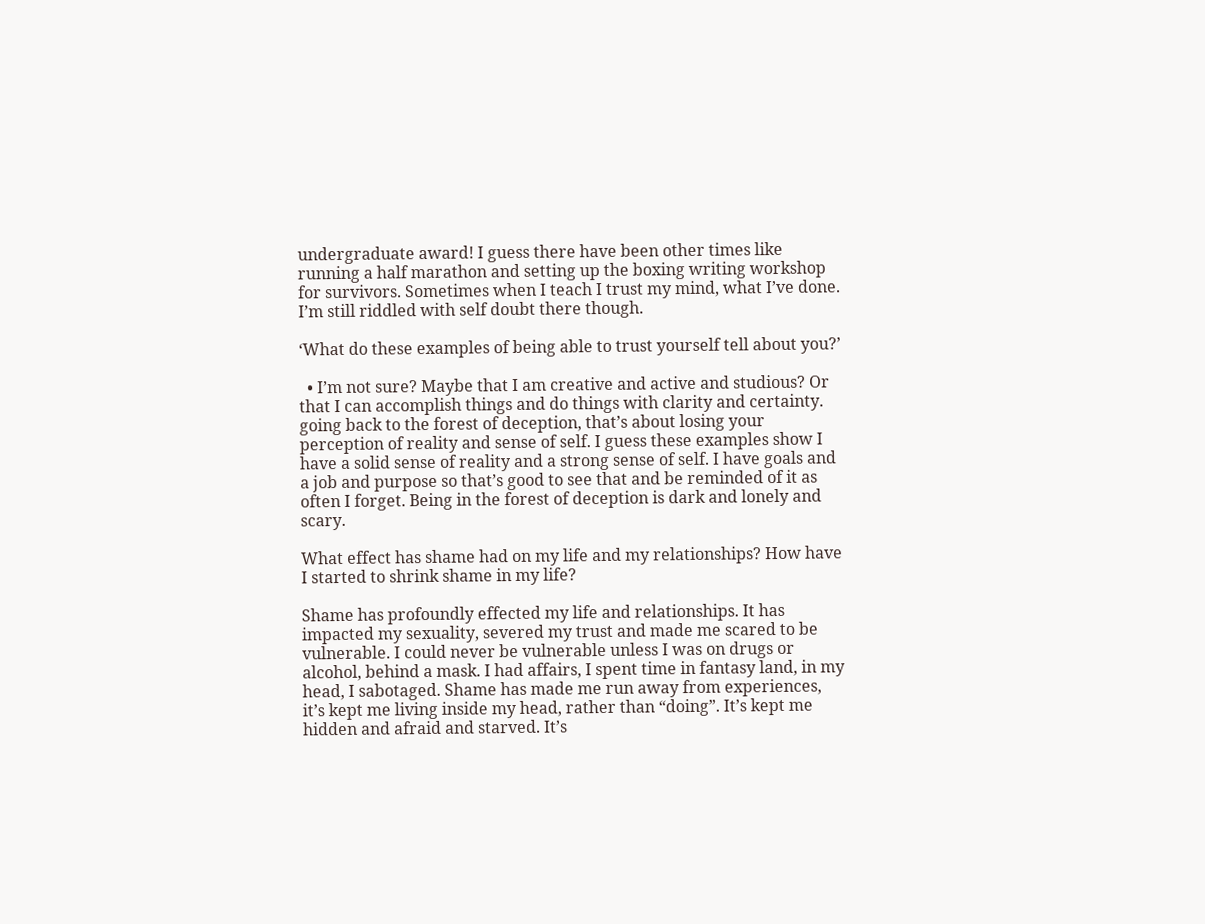undergraduate award! I guess there have been other times like running a half marathon and setting up the boxing writing workshop for survivors. Sometimes when I teach I trust my mind, what I’ve done. I’m still riddled with self doubt there though.

‘What do these examples of being able to trust yourself tell about you?’

  • I’m not sure? Maybe that I am creative and active and studious? Or that I can accomplish things and do things with clarity and certainty. going back to the forest of deception, that’s about losing your perception of reality and sense of self. I guess these examples show I have a solid sense of reality and a strong sense of self. I have goals and a job and purpose so that’s good to see that and be reminded of it as often I forget. Being in the forest of deception is dark and lonely and scary.

What effect has shame had on my life and my relationships? How have I started to shrink shame in my life?

Shame has profoundly effected my life and relationships. It has impacted my sexuality, severed my trust and made me scared to be vulnerable. I could never be vulnerable unless I was on drugs or alcohol, behind a mask. I had affairs, I spent time in fantasy land, in my head, I sabotaged. Shame has made me run away from experiences, it’s kept me living inside my head, rather than “doing”. It’s kept me hidden and afraid and starved. It’s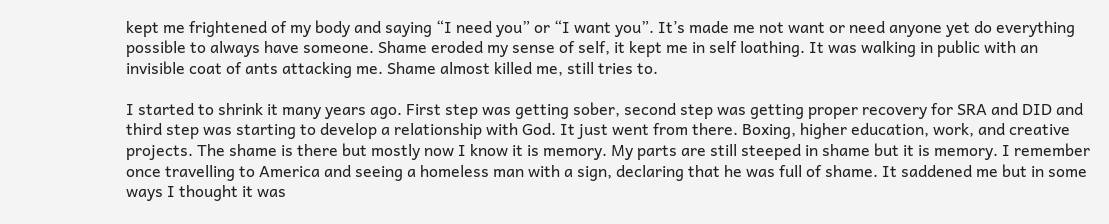kept me frightened of my body and saying “I need you” or “I want you”. It’s made me not want or need anyone yet do everything possible to always have someone. Shame eroded my sense of self, it kept me in self loathing. It was walking in public with an invisible coat of ants attacking me. Shame almost killed me, still tries to.

I started to shrink it many years ago. First step was getting sober, second step was getting proper recovery for SRA and DID and third step was starting to develop a relationship with God. It just went from there. Boxing, higher education, work, and creative projects. The shame is there but mostly now I know it is memory. My parts are still steeped in shame but it is memory. I remember once travelling to America and seeing a homeless man with a sign, declaring that he was full of shame. It saddened me but in some ways I thought it was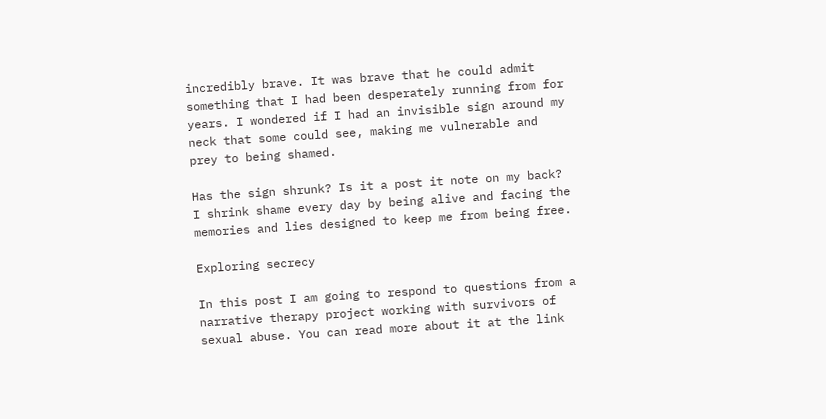incredibly brave. It was brave that he could admit something that I had been desperately running from for years. I wondered if I had an invisible sign around my neck that some could see, making me vulnerable and prey to being shamed.

Has the sign shrunk? Is it a post it note on my back? I shrink shame every day by being alive and facing the memories and lies designed to keep me from being free.

Exploring secrecy

In this post I am going to respond to questions from a narrative therapy project working with survivors of sexual abuse. You can read more about it at the link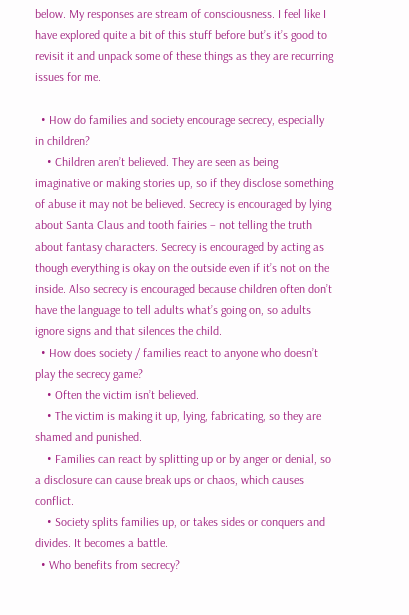below. My responses are stream of consciousness. I feel like I have explored quite a bit of this stuff before but’s it’s good to revisit it and unpack some of these things as they are recurring issues for me.

  • How do families and society encourage secrecy, especially in children?
    • Children aren’t believed. They are seen as being imaginative or making stories up, so if they disclose something of abuse it may not be believed. Secrecy is encouraged by lying about Santa Claus and tooth fairies – not telling the truth about fantasy characters. Secrecy is encouraged by acting as though everything is okay on the outside even if it’s not on the inside. Also secrecy is encouraged because children often don’t have the language to tell adults what’s going on, so adults ignore signs and that silences the child.
  • How does society / families react to anyone who doesn’t play the secrecy game?
    • Often the victim isn’t believed.
    • The victim is making it up, lying, fabricating, so they are shamed and punished.
    • Families can react by splitting up or by anger or denial, so a disclosure can cause break ups or chaos, which causes conflict.
    • Society splits families up, or takes sides or conquers and divides. It becomes a battle.
  • Who benefits from secrecy?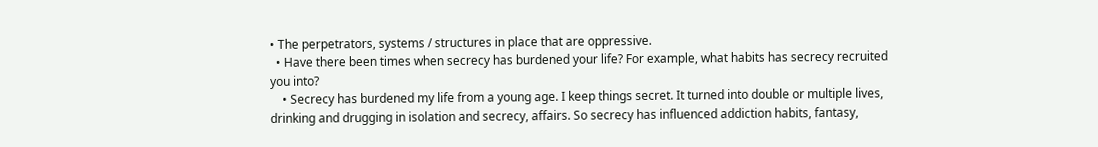• The perpetrators, systems / structures in place that are oppressive.
  • Have there been times when secrecy has burdened your life? For example, what habits has secrecy recruited you into?
    • Secrecy has burdened my life from a young age. I keep things secret. It turned into double or multiple lives, drinking and drugging in isolation and secrecy, affairs. So secrecy has influenced addiction habits, fantasy,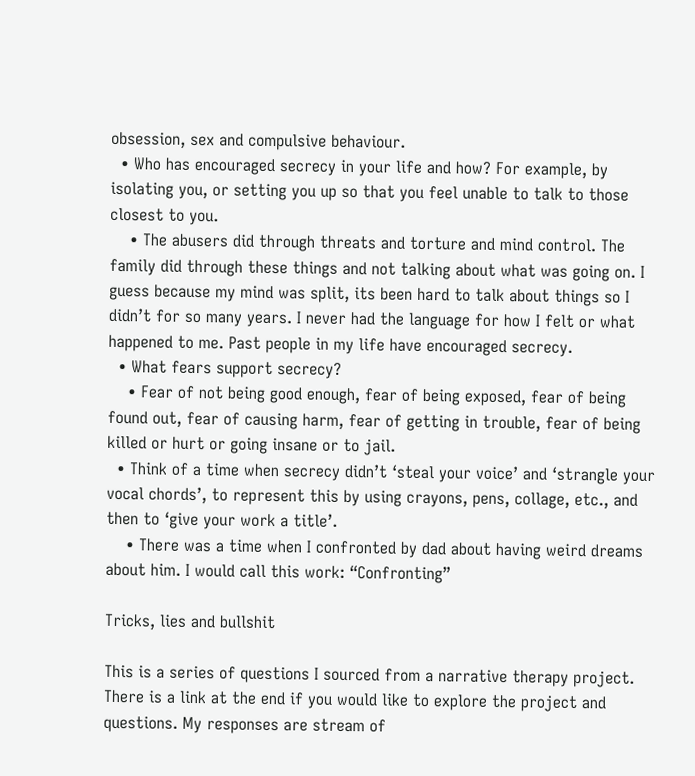obsession, sex and compulsive behaviour.
  • Who has encouraged secrecy in your life and how? For example, by isolating you, or setting you up so that you feel unable to talk to those closest to you.
    • The abusers did through threats and torture and mind control. The family did through these things and not talking about what was going on. I guess because my mind was split, its been hard to talk about things so I didn’t for so many years. I never had the language for how I felt or what happened to me. Past people in my life have encouraged secrecy.
  • What fears support secrecy?
    • Fear of not being good enough, fear of being exposed, fear of being found out, fear of causing harm, fear of getting in trouble, fear of being killed or hurt or going insane or to jail.
  • Think of a time when secrecy didn’t ‘steal your voice’ and ‘strangle your vocal chords’, to represent this by using crayons, pens, collage, etc., and then to ‘give your work a title’.
    • There was a time when I confronted by dad about having weird dreams about him. I would call this work: “Confronting”

Tricks, lies and bullshit

This is a series of questions I sourced from a narrative therapy project. There is a link at the end if you would like to explore the project and questions. My responses are stream of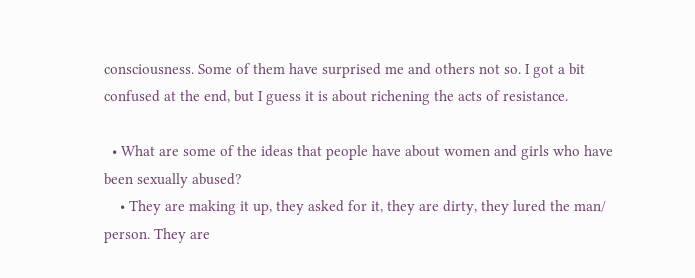consciousness. Some of them have surprised me and others not so. I got a bit confused at the end, but I guess it is about richening the acts of resistance.

  • What are some of the ideas that people have about women and girls who have been sexually abused?
    • They are making it up, they asked for it, they are dirty, they lured the man/ person. They are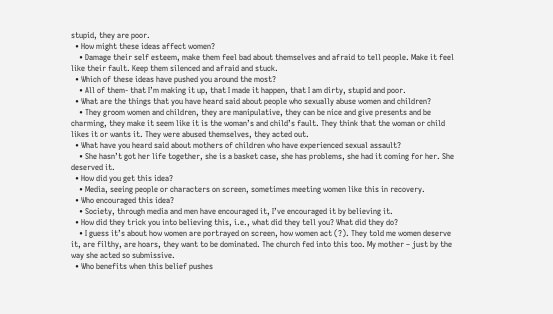stupid, they are poor.
  • How might these ideas affect women?
    • Damage their self esteem, make them feel bad about themselves and afraid to tell people. Make it feel like their fault. Keep them silenced and afraid and stuck.
  • Which of these ideas have pushed you around the most?
    • All of them- that I’m making it up, that I made it happen, that I am dirty, stupid and poor.
  • What are the things that you have heard said about people who sexually abuse women and children?
    • They groom women and children, they are manipulative, they can be nice and give presents and be charming, they make it seem like it is the woman’s and child’s fault. They think that the woman or child likes it or wants it. They were abused themselves, they acted out.
  • What have you heard said about mothers of children who have experienced sexual assault?
    • She hasn’t got her life together, she is a basket case, she has problems, she had it coming for her. She deserved it.
  • How did you get this idea?
    • Media, seeing people or characters on screen, sometimes meeting women like this in recovery.
  • Who encouraged this idea?
    • Society, through media and men have encouraged it, I’ve encouraged it by believing it.
  • How did they trick you into believing this, i.e., what did they tell you? What did they do?
    • I guess it’s about how women are portrayed on screen, how women act (?). They told me women deserve it, are filthy, are hoars, they want to be dominated. The church fed into this too. My mother – just by the way she acted so submissive.
  • Who benefits when this belief pushes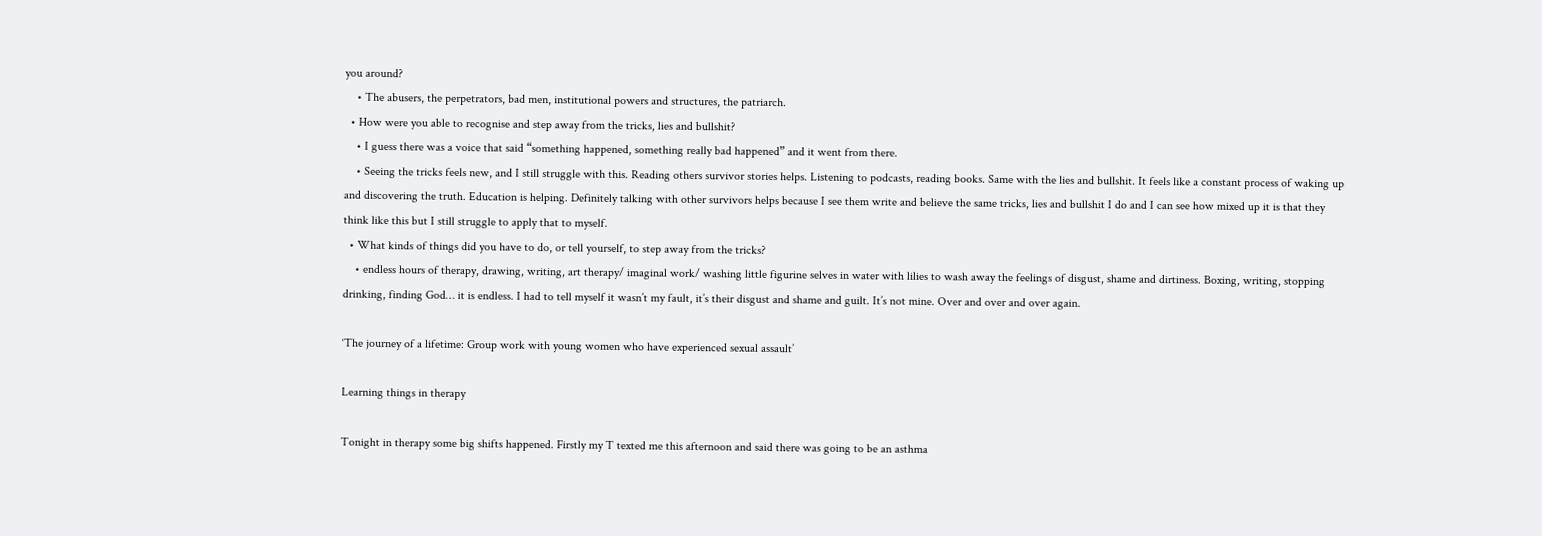you around?
    • The abusers, the perpetrators, bad men, institutional powers and structures, the patriarch.
  • How were you able to recognise and step away from the tricks, lies and bullshit?
    • I guess there was a voice that said “something happened, something really bad happened” and it went from there.
    • Seeing the tricks feels new, and I still struggle with this. Reading others survivor stories helps. Listening to podcasts, reading books. Same with the lies and bullshit. It feels like a constant process of waking up and discovering the truth. Education is helping. Definitely talking with other survivors helps because I see them write and believe the same tricks, lies and bullshit I do and I can see how mixed up it is that they think like this but I still struggle to apply that to myself.
  • What kinds of things did you have to do, or tell yourself, to step away from the tricks?
    • endless hours of therapy, drawing, writing, art therapy/ imaginal work/ washing little figurine selves in water with lilies to wash away the feelings of disgust, shame and dirtiness. Boxing, writing, stopping drinking, finding God… it is endless. I had to tell myself it wasn’t my fault, it’s their disgust and shame and guilt. It’s not mine. Over and over and over again.

‘The journey of a lifetime: Group work with young women who have experienced sexual assault’

Learning things in therapy

Tonight in therapy some big shifts happened. Firstly my T texted me this afternoon and said there was going to be an asthma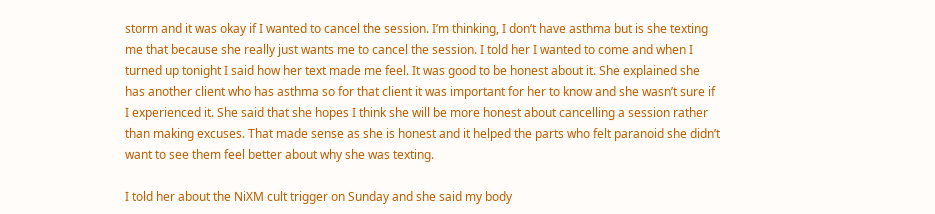storm and it was okay if I wanted to cancel the session. I’m thinking, I don’t have asthma but is she texting me that because she really just wants me to cancel the session. I told her I wanted to come and when I turned up tonight I said how her text made me feel. It was good to be honest about it. She explained she has another client who has asthma so for that client it was important for her to know and she wasn’t sure if I experienced it. She said that she hopes I think she will be more honest about cancelling a session rather than making excuses. That made sense as she is honest and it helped the parts who felt paranoid she didn’t want to see them feel better about why she was texting.

I told her about the NiXM cult trigger on Sunday and she said my body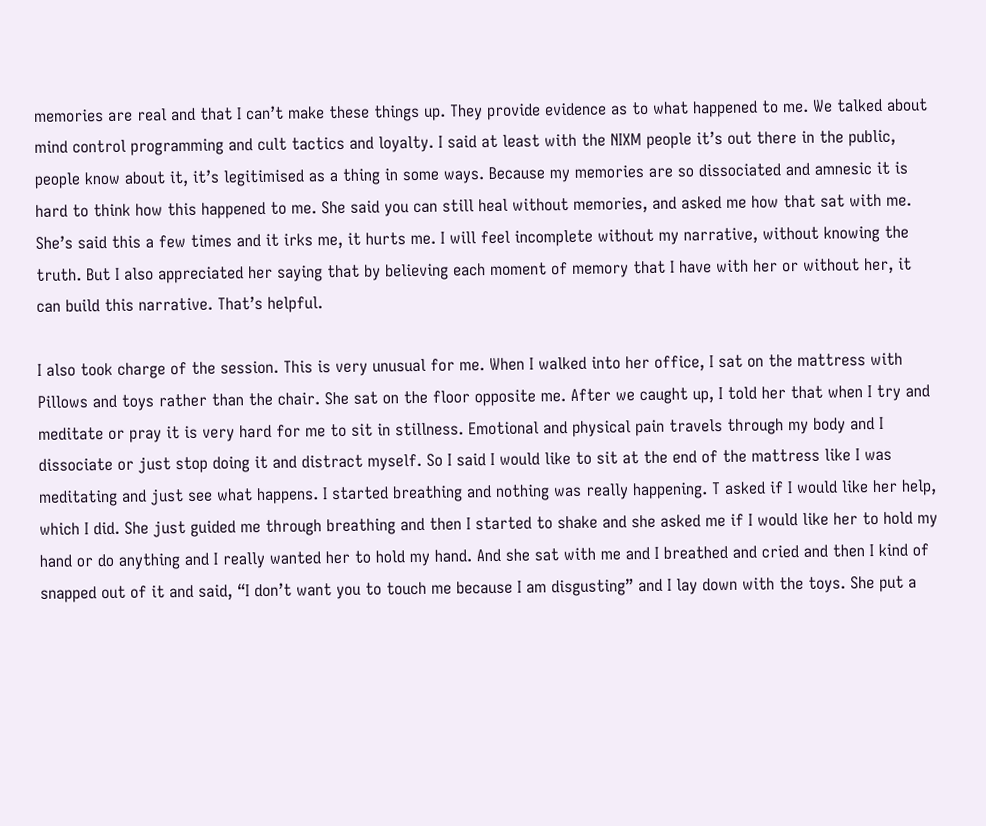memories are real and that I can’t make these things up. They provide evidence as to what happened to me. We talked about mind control programming and cult tactics and loyalty. I said at least with the NIXM people it’s out there in the public, people know about it, it’s legitimised as a thing in some ways. Because my memories are so dissociated and amnesic it is hard to think how this happened to me. She said you can still heal without memories, and asked me how that sat with me. She’s said this a few times and it irks me, it hurts me. I will feel incomplete without my narrative, without knowing the truth. But I also appreciated her saying that by believing each moment of memory that I have with her or without her, it can build this narrative. That’s helpful.

I also took charge of the session. This is very unusual for me. When I walked into her office, I sat on the mattress with Pillows and toys rather than the chair. She sat on the floor opposite me. After we caught up, I told her that when I try and meditate or pray it is very hard for me to sit in stillness. Emotional and physical pain travels through my body and I dissociate or just stop doing it and distract myself. So I said I would like to sit at the end of the mattress like I was meditating and just see what happens. I started breathing and nothing was really happening. T asked if I would like her help, which I did. She just guided me through breathing and then I started to shake and she asked me if I would like her to hold my hand or do anything and I really wanted her to hold my hand. And she sat with me and I breathed and cried and then I kind of snapped out of it and said, “I don’t want you to touch me because I am disgusting” and I lay down with the toys. She put a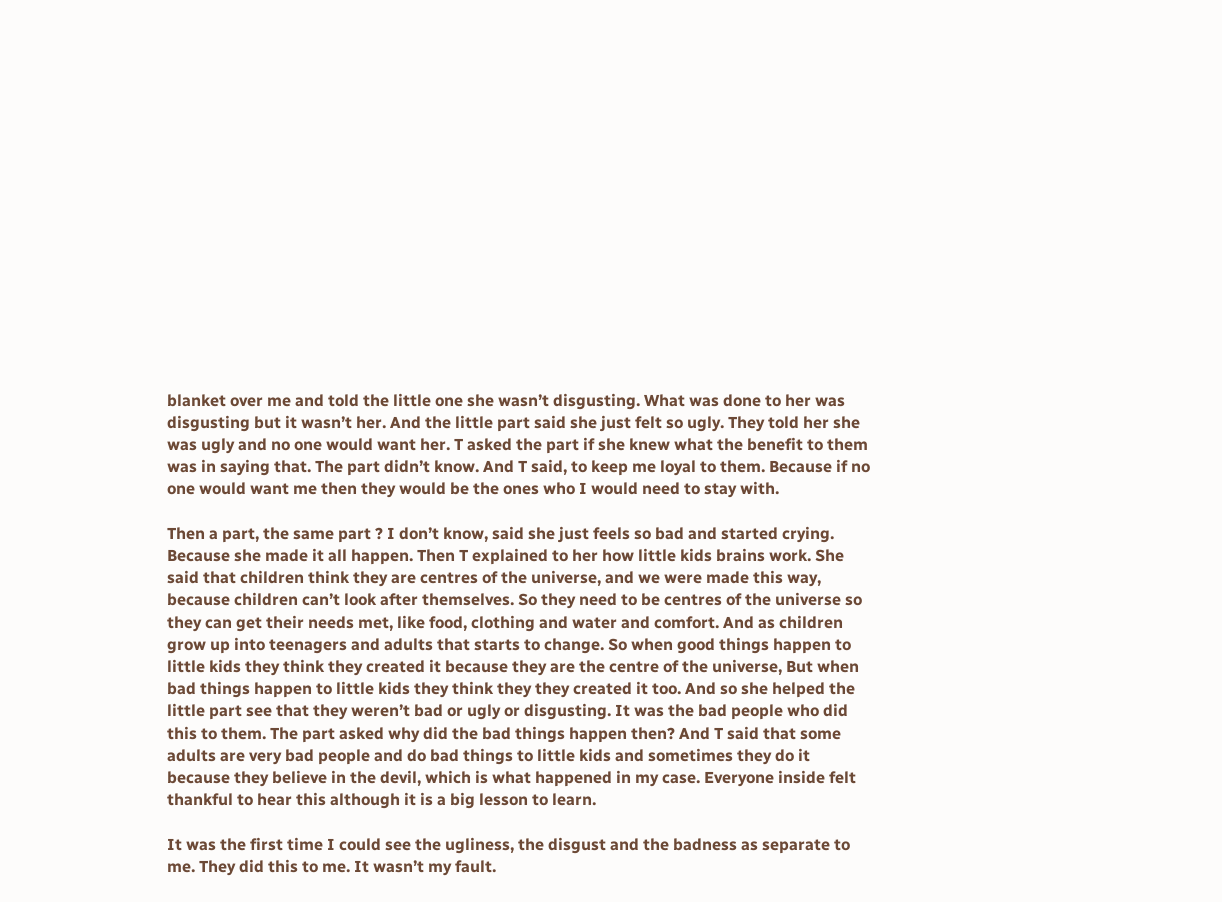blanket over me and told the little one she wasn’t disgusting. What was done to her was disgusting but it wasn’t her. And the little part said she just felt so ugly. They told her she was ugly and no one would want her. T asked the part if she knew what the benefit to them was in saying that. The part didn’t know. And T said, to keep me loyal to them. Because if no one would want me then they would be the ones who I would need to stay with.

Then a part, the same part ? I don’t know, said she just feels so bad and started crying. Because she made it all happen. Then T explained to her how little kids brains work. She said that children think they are centres of the universe, and we were made this way, because children can’t look after themselves. So they need to be centres of the universe so they can get their needs met, like food, clothing and water and comfort. And as children grow up into teenagers and adults that starts to change. So when good things happen to little kids they think they created it because they are the centre of the universe, But when bad things happen to little kids they think they they created it too. And so she helped the little part see that they weren’t bad or ugly or disgusting. It was the bad people who did this to them. The part asked why did the bad things happen then? And T said that some adults are very bad people and do bad things to little kids and sometimes they do it because they believe in the devil, which is what happened in my case. Everyone inside felt thankful to hear this although it is a big lesson to learn.

It was the first time I could see the ugliness, the disgust and the badness as separate to me. They did this to me. It wasn’t my fault.